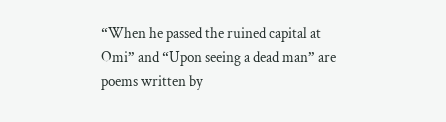“When he passed the ruined capital at Omi” and “Upon seeing a dead man” are poems written by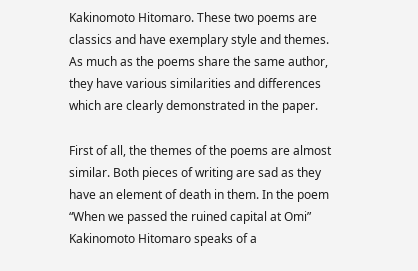Kakinomoto Hitomaro. These two poems are classics and have exemplary style and themes. As much as the poems share the same author, they have various similarities and differences which are clearly demonstrated in the paper.

First of all, the themes of the poems are almost similar. Both pieces of writing are sad as they have an element of death in them. In the poem “When we passed the ruined capital at Omi” Kakinomoto Hitomaro speaks of a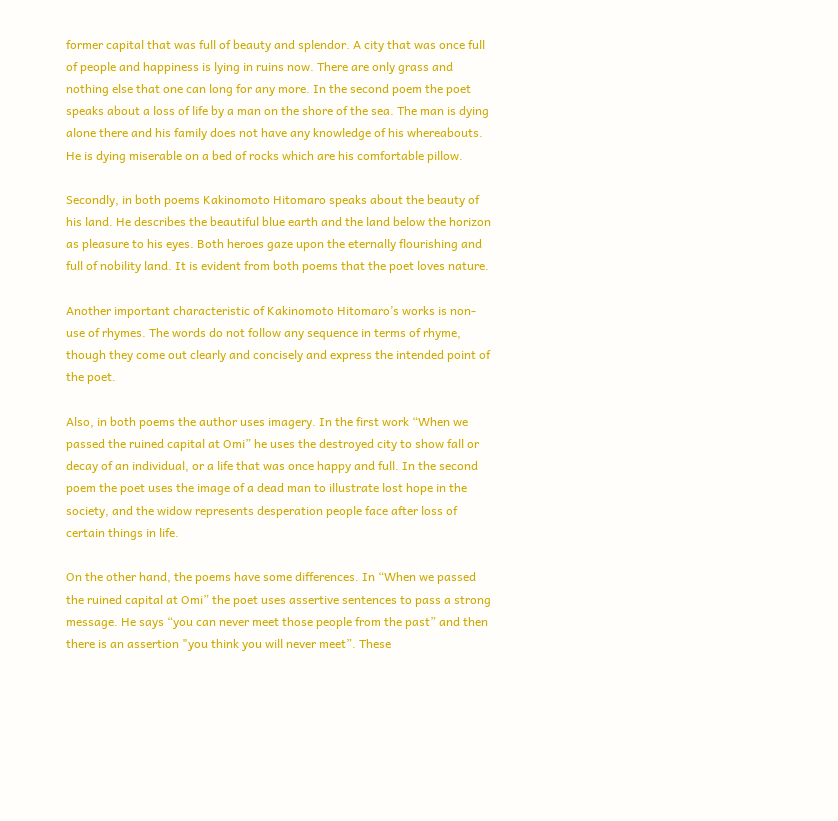former capital that was full of beauty and splendor. A city that was once full of people and happiness is lying in ruins now. There are only grass and nothing else that one can long for any more. In the second poem the poet speaks about a loss of life by a man on the shore of the sea. The man is dying alone there and his family does not have any knowledge of his whereabouts. He is dying miserable on a bed of rocks which are his comfortable pillow.

Secondly, in both poems Kakinomoto Hitomaro speaks about the beauty of his land. He describes the beautiful blue earth and the land below the horizon as pleasure to his eyes. Both heroes gaze upon the eternally flourishing and full of nobility land. It is evident from both poems that the poet loves nature.

Another important characteristic of Kakinomoto Hitomaro’s works is non-use of rhymes. The words do not follow any sequence in terms of rhyme, though they come out clearly and concisely and express the intended point of the poet.

Also, in both poems the author uses imagery. In the first work “When we passed the ruined capital at Omi” he uses the destroyed city to show fall or decay of an individual, or a life that was once happy and full. In the second poem the poet uses the image of a dead man to illustrate lost hope in the society, and the widow represents desperation people face after loss of certain things in life.

On the other hand, the poems have some differences. In “When we passed the ruined capital at Omi” the poet uses assertive sentences to pass a strong message. He says “you can never meet those people from the past” and then there is an assertion "you think you will never meet”. These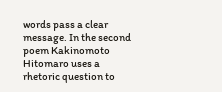words pass a clear message. In the second poem Kakinomoto Hitomaro uses a rhetoric question to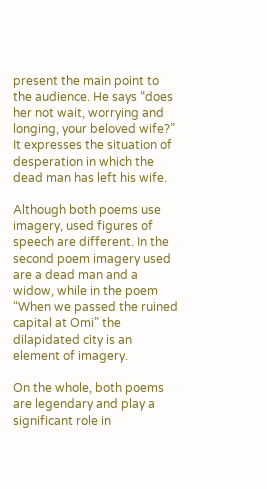present the main point to the audience. He says “does her not wait, worrying and longing, your beloved wife?” It expresses the situation of desperation in which the dead man has left his wife.

Although both poems use imagery, used figures of speech are different. In the second poem imagery used are a dead man and a widow, while in the poem “When we passed the ruined capital at Omi” the dilapidated city is an element of imagery.

On the whole, both poems are legendary and play a significant role in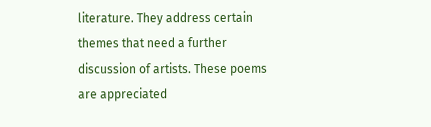literature. They address certain themes that need a further discussion of artists. These poems are appreciated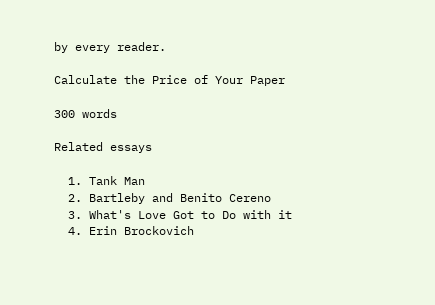by every reader.

Calculate the Price of Your Paper

300 words

Related essays

  1. Tank Man
  2. Bartleby and Benito Cereno
  3. What's Love Got to Do with it
  4. Erin Brockovich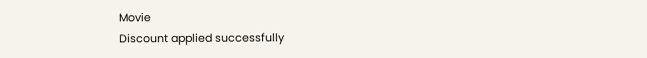Movie
Discount applied successfully